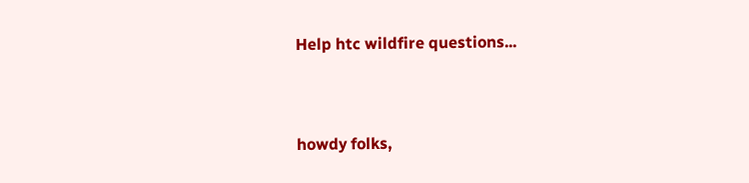Help htc wildfire questions...


howdy folks,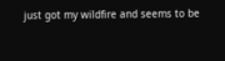just got my wildfire and seems to be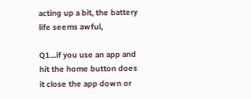acting up a bit, the battery life seems awful,

Q1...if you use an app and hit the home button does it close the app down or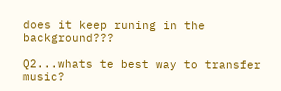does it keep runing in the background???

Q2...whats te best way to transfer music?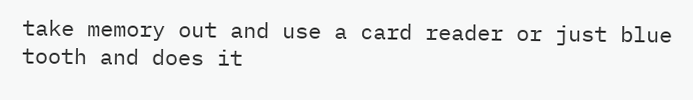take memory out and use a card reader or just blue tooth and does it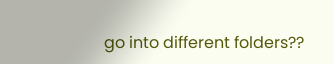go into different folders??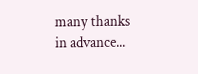many thanks in advance...